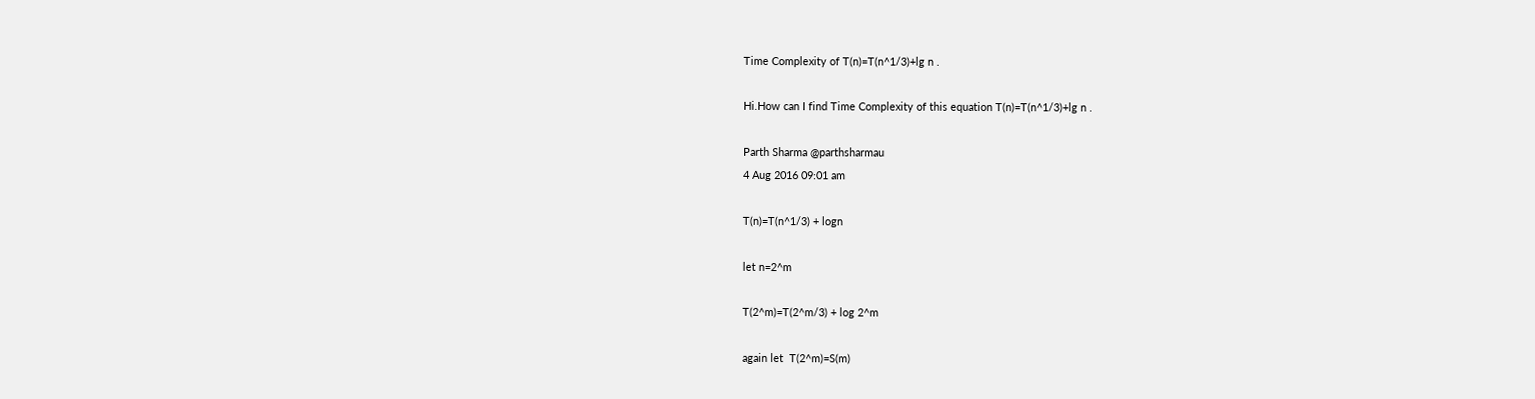Time Complexity of T(n)=T(n^1/3)+lg n .

Hi.How can I find Time Complexity of this equation T(n)=T(n^1/3)+lg n .

Parth Sharma @parthsharmau
4 Aug 2016 09:01 am

T(n)=T(n^1/3) + logn

let n=2^m

T(2^m)=T(2^m/3) + log 2^m

again let  T(2^m)=S(m)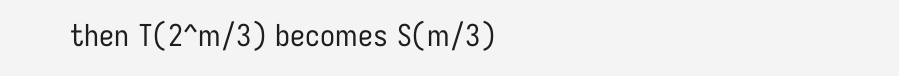then T(2^m/3) becomes S(m/3)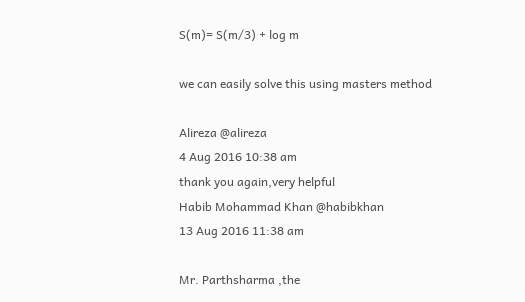S(m)= S(m/3) + log m

we can easily solve this using masters method

Alireza @alireza
4 Aug 2016 10:38 am
thank you again,very helpful
Habib Mohammad Khan @habibkhan
13 Aug 2016 11:38 am

Mr. Parthsharma ,the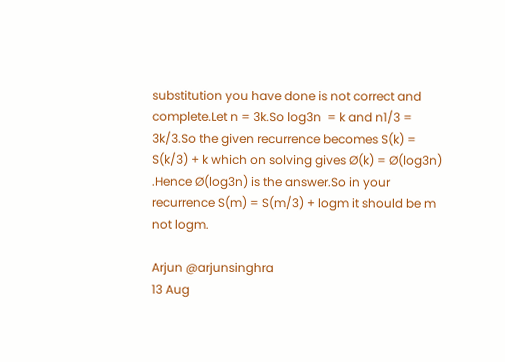substitution you have done is not correct and complete.Let n = 3k.So log3n  = k and n1/3 = 3k/3.So the given recurrence becomes S(k) = S(k/3) + k which on solving gives Ø(k) = Ø(log3n) .Hence Ø(log3n) is the answer.So in your recurrence S(m) = S(m/3) + logm it should be m not logm.

Arjun @arjunsinghra
13 Aug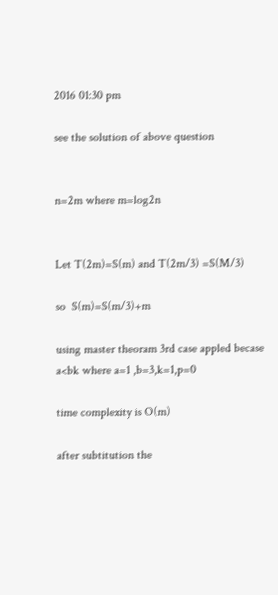2016 01:30 pm

see the solution of above question


n=2m where m=log2n


Let T(2m)=S(m) and T(2m/3) =S(M/3)

so  S(m)=S(m/3)+m

using master theoram 3rd case appled becase a<bk where a=1 ,b=3,k=1,p=0

time complexity is O(m)

after subtitution the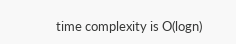time complexity is O(logn)